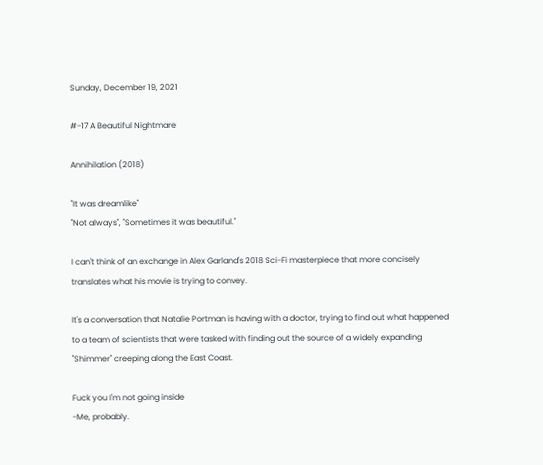Sunday, December 19, 2021

#-17 A Beautiful Nightmare

Annihilation (2018)

"It was dreamlike"
"Not always", "Sometimes it was beautiful."

I can't think of an exchange in Alex Garland's 2018 Sci-Fi masterpiece that more concisely translates what his movie is trying to convey.

It's a conversation that Natalie Portman is having with a doctor, trying to find out what happened to a team of scientists that were tasked with finding out the source of a widely expanding "Shimmer" creeping along the East Coast.

Fuck you I'm not going inside
-Me, probably.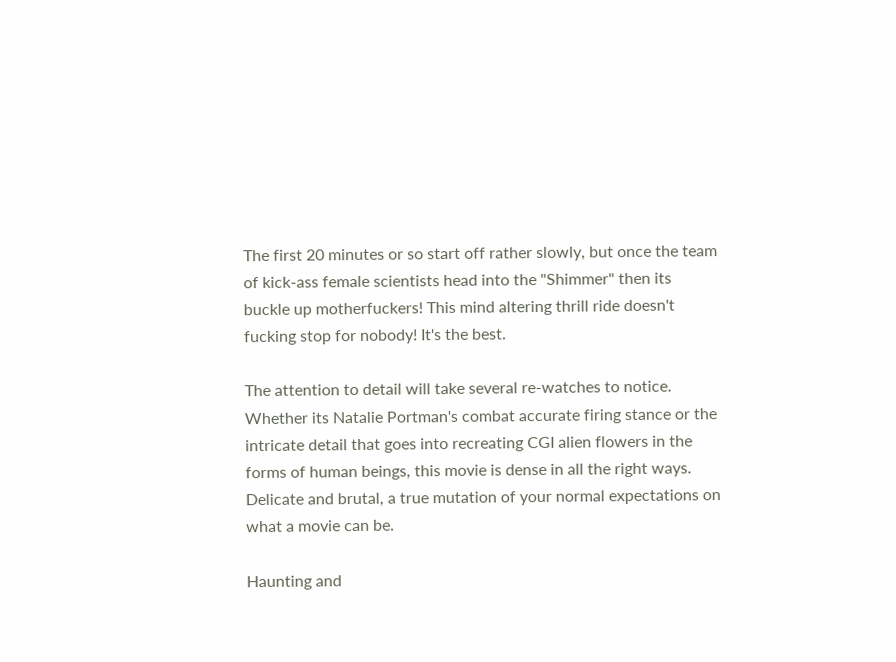The first 20 minutes or so start off rather slowly, but once the team of kick-ass female scientists head into the "Shimmer" then its buckle up motherfuckers! This mind altering thrill ride doesn't fucking stop for nobody! It's the best.

The attention to detail will take several re-watches to notice. Whether its Natalie Portman's combat accurate firing stance or the intricate detail that goes into recreating CGI alien flowers in the forms of human beings, this movie is dense in all the right ways. Delicate and brutal, a true mutation of your normal expectations on what a movie can be.

Haunting and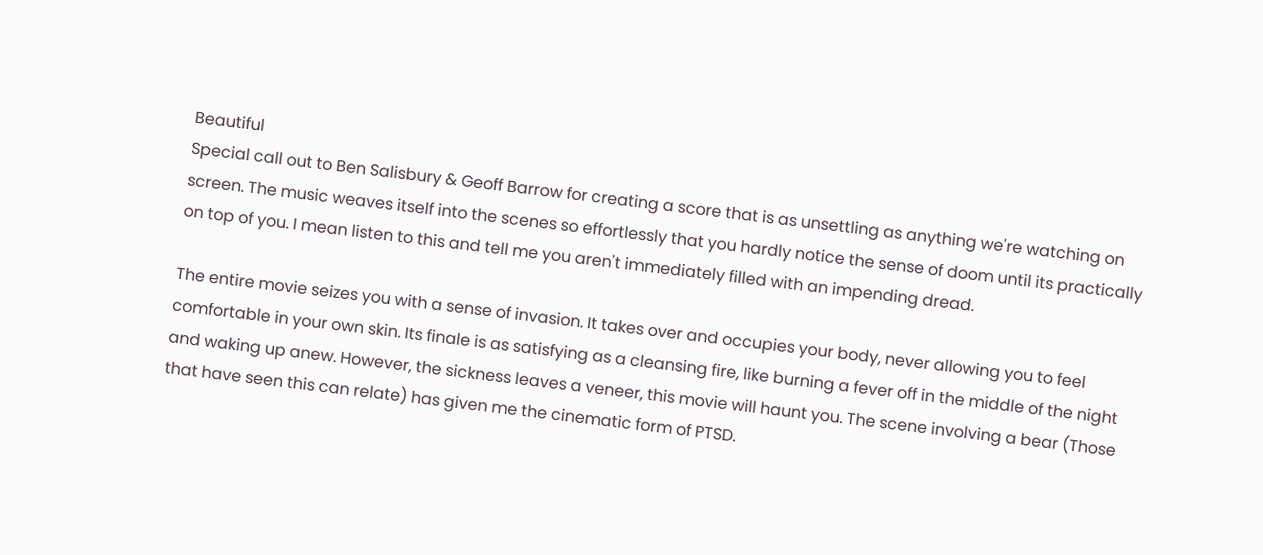Beautiful
Special call out to Ben Salisbury & Geoff Barrow for creating a score that is as unsettling as anything we're watching on screen. The music weaves itself into the scenes so effortlessly that you hardly notice the sense of doom until its practically on top of you. I mean listen to this and tell me you aren't immediately filled with an impending dread.

The entire movie seizes you with a sense of invasion. It takes over and occupies your body, never allowing you to feel comfortable in your own skin. Its finale is as satisfying as a cleansing fire, like burning a fever off in the middle of the night and waking up anew. However, the sickness leaves a veneer, this movie will haunt you. The scene involving a bear (Those that have seen this can relate) has given me the cinematic form of PTSD.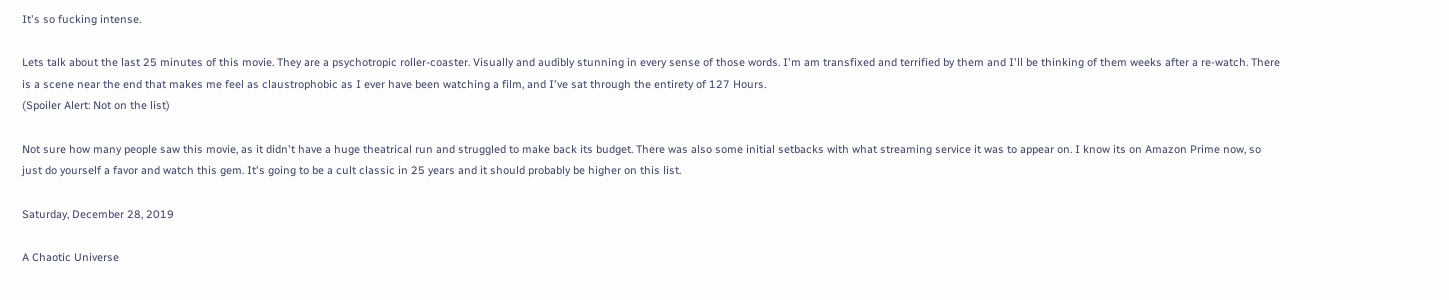It's so fucking intense.

Lets talk about the last 25 minutes of this movie. They are a psychotropic roller-coaster. Visually and audibly stunning in every sense of those words. I'm am transfixed and terrified by them and I'll be thinking of them weeks after a re-watch. There is a scene near the end that makes me feel as claustrophobic as I ever have been watching a film, and I've sat through the entirety of 127 Hours.
(Spoiler Alert: Not on the list)

Not sure how many people saw this movie, as it didn't have a huge theatrical run and struggled to make back its budget. There was also some initial setbacks with what streaming service it was to appear on. I know its on Amazon Prime now, so just do yourself a favor and watch this gem. It's going to be a cult classic in 25 years and it should probably be higher on this list.

Saturday, December 28, 2019

A Chaotic Universe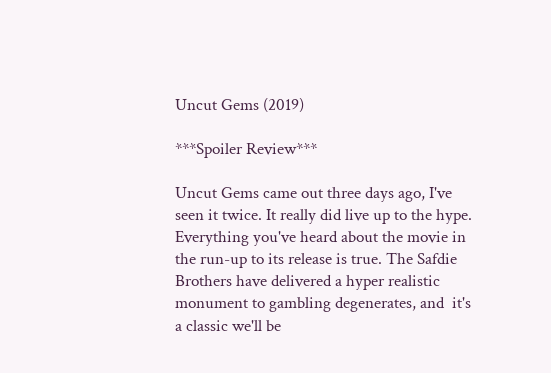Uncut Gems (2019)

***Spoiler Review***

Uncut Gems came out three days ago, I've seen it twice. It really did live up to the hype. Everything you've heard about the movie in the run-up to its release is true. The Safdie Brothers have delivered a hyper realistic monument to gambling degenerates, and  it's a classic we'll be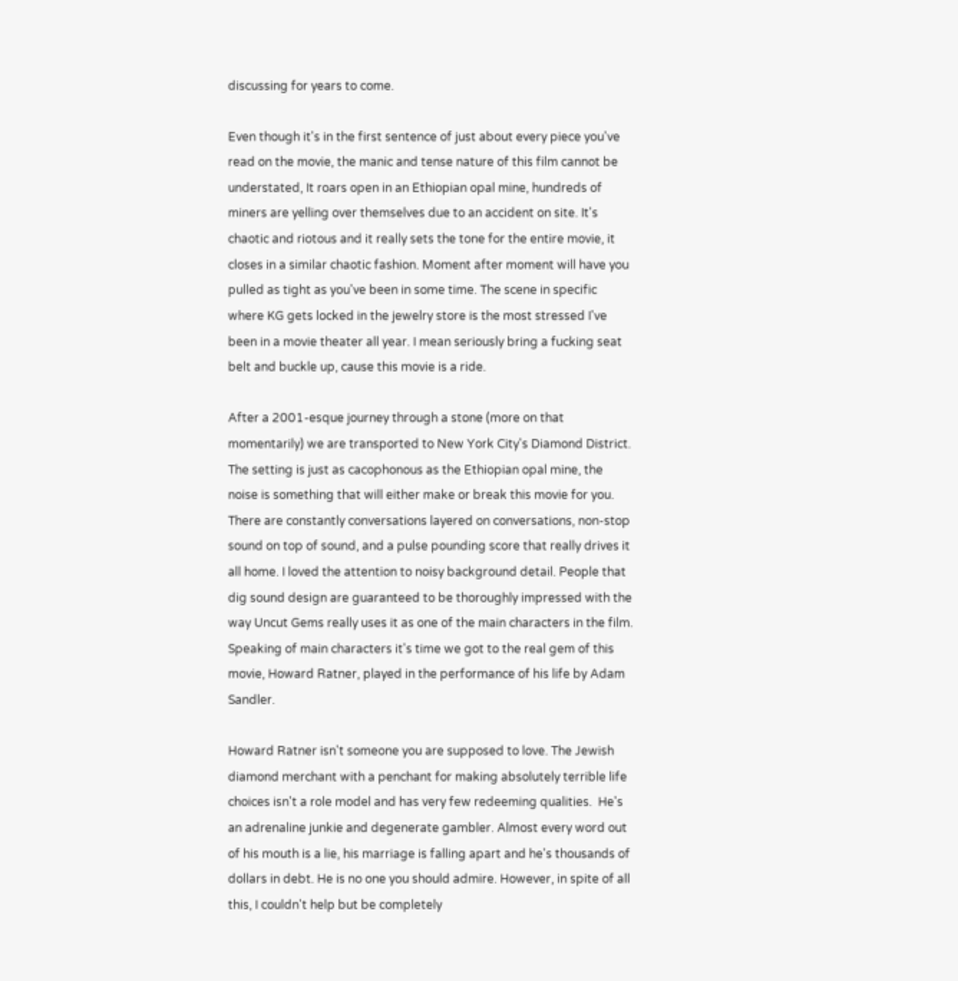discussing for years to come.

Even though it's in the first sentence of just about every piece you've read on the movie, the manic and tense nature of this film cannot be understated, It roars open in an Ethiopian opal mine, hundreds of miners are yelling over themselves due to an accident on site. It's chaotic and riotous and it really sets the tone for the entire movie, it closes in a similar chaotic fashion. Moment after moment will have you pulled as tight as you've been in some time. The scene in specific where KG gets locked in the jewelry store is the most stressed I've been in a movie theater all year. I mean seriously bring a fucking seat belt and buckle up, cause this movie is a ride.

After a 2001-esque journey through a stone (more on that momentarily) we are transported to New York City's Diamond District. The setting is just as cacophonous as the Ethiopian opal mine, the noise is something that will either make or break this movie for you. There are constantly conversations layered on conversations, non-stop sound on top of sound, and a pulse pounding score that really drives it all home. I loved the attention to noisy background detail. People that dig sound design are guaranteed to be thoroughly impressed with the way Uncut Gems really uses it as one of the main characters in the film. Speaking of main characters it's time we got to the real gem of this movie, Howard Ratner, played in the performance of his life by Adam Sandler.

Howard Ratner isn't someone you are supposed to love. The Jewish diamond merchant with a penchant for making absolutely terrible life choices isn't a role model and has very few redeeming qualities.  He's an adrenaline junkie and degenerate gambler. Almost every word out of his mouth is a lie, his marriage is falling apart and he's thousands of dollars in debt. He is no one you should admire. However, in spite of all this, I couldn't help but be completely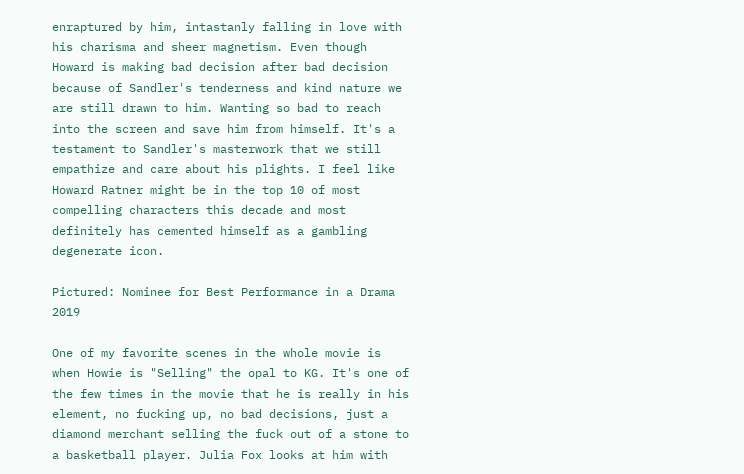enraptured by him, intastanly falling in love with his charisma and sheer magnetism. Even though Howard is making bad decision after bad decision because of Sandler's tenderness and kind nature we are still drawn to him. Wanting so bad to reach into the screen and save him from himself. It's a testament to Sandler's masterwork that we still empathize and care about his plights. I feel like Howard Ratner might be in the top 10 of most compelling characters this decade and most definitely has cemented himself as a gambling degenerate icon.

Pictured: Nominee for Best Performance in a Drama 2019

One of my favorite scenes in the whole movie is when Howie is "Selling" the opal to KG. It's one of the few times in the movie that he is really in his element, no fucking up, no bad decisions, just a diamond merchant selling the fuck out of a stone to a basketball player. Julia Fox looks at him with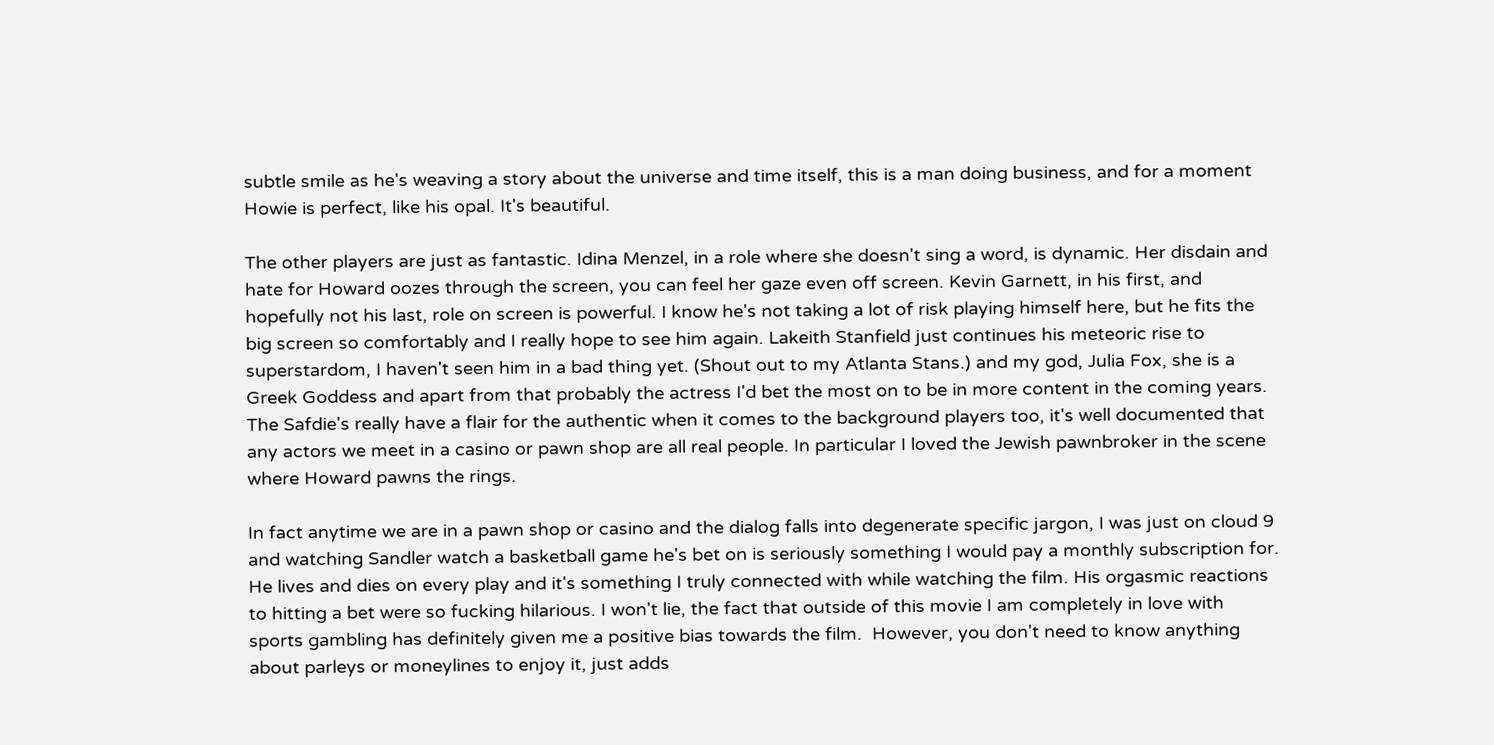subtle smile as he's weaving a story about the universe and time itself, this is a man doing business, and for a moment Howie is perfect, like his opal. It's beautiful.

The other players are just as fantastic. Idina Menzel, in a role where she doesn't sing a word, is dynamic. Her disdain and hate for Howard oozes through the screen, you can feel her gaze even off screen. Kevin Garnett, in his first, and hopefully not his last, role on screen is powerful. I know he's not taking a lot of risk playing himself here, but he fits the big screen so comfortably and I really hope to see him again. Lakeith Stanfield just continues his meteoric rise to superstardom, I haven't seen him in a bad thing yet. (Shout out to my Atlanta Stans.) and my god, Julia Fox, she is a Greek Goddess and apart from that probably the actress I'd bet the most on to be in more content in the coming years. The Safdie's really have a flair for the authentic when it comes to the background players too, it's well documented that any actors we meet in a casino or pawn shop are all real people. In particular I loved the Jewish pawnbroker in the scene where Howard pawns the rings.

In fact anytime we are in a pawn shop or casino and the dialog falls into degenerate specific jargon, I was just on cloud 9 and watching Sandler watch a basketball game he's bet on is seriously something I would pay a monthly subscription for. He lives and dies on every play and it's something I truly connected with while watching the film. His orgasmic reactions to hitting a bet were so fucking hilarious. I won't lie, the fact that outside of this movie I am completely in love with sports gambling has definitely given me a positive bias towards the film.  However, you don't need to know anything about parleys or moneylines to enjoy it, just adds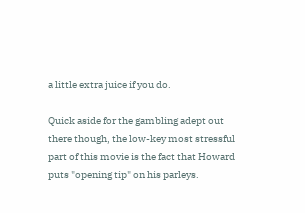a little extra juice if you do.

Quick aside for the gambling adept out there though, the low-key most stressful part of this movie is the fact that Howard puts "opening tip" on his parleys.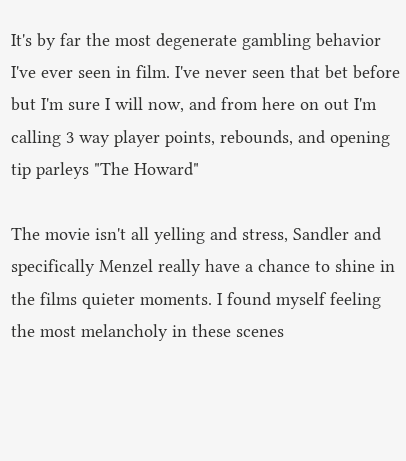It's by far the most degenerate gambling behavior I've ever seen in film. I've never seen that bet before but I'm sure I will now, and from here on out I'm calling 3 way player points, rebounds, and opening tip parleys "The Howard"

The movie isn't all yelling and stress, Sandler and specifically Menzel really have a chance to shine in the films quieter moments. I found myself feeling the most melancholy in these scenes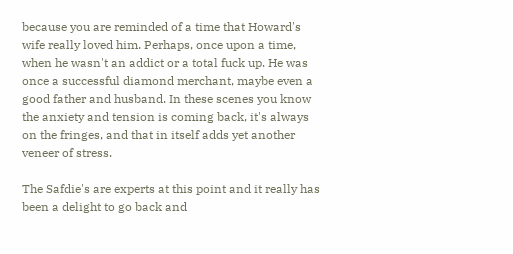because you are reminded of a time that Howard's wife really loved him. Perhaps, once upon a time, when he wasn't an addict or a total fuck up. He was once a successful diamond merchant, maybe even a good father and husband. In these scenes you know the anxiety and tension is coming back, it's always on the fringes, and that in itself adds yet another veneer of stress.

The Safdie's are experts at this point and it really has been a delight to go back and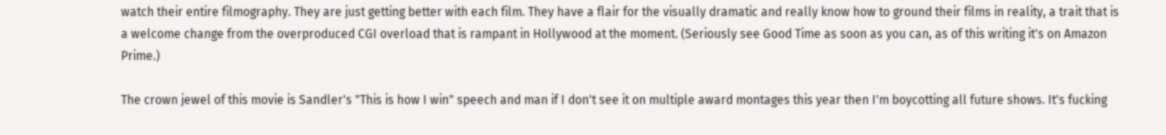watch their entire filmography. They are just getting better with each film. They have a flair for the visually dramatic and really know how to ground their films in reality, a trait that is a welcome change from the overproduced CGI overload that is rampant in Hollywood at the moment. (Seriously see Good Time as soon as you can, as of this writing it's on Amazon Prime.)

The crown jewel of this movie is Sandler's "This is how I win" speech and man if I don't see it on multiple award montages this year then I'm boycotting all future shows. It's fucking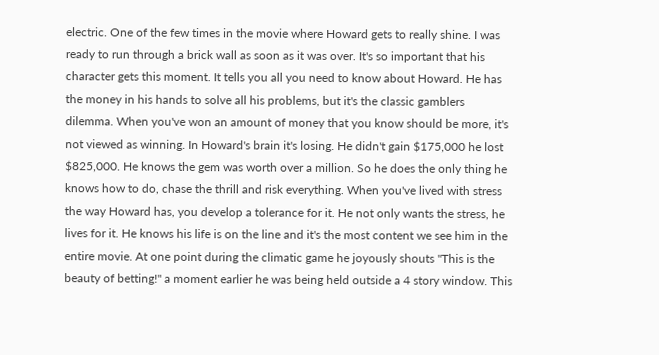electric. One of the few times in the movie where Howard gets to really shine. I was ready to run through a brick wall as soon as it was over. It's so important that his character gets this moment. It tells you all you need to know about Howard. He has the money in his hands to solve all his problems, but it's the classic gamblers dilemma. When you've won an amount of money that you know should be more, it's not viewed as winning. In Howard's brain it's losing. He didn't gain $175,000 he lost $825,000. He knows the gem was worth over a million. So he does the only thing he knows how to do, chase the thrill and risk everything. When you've lived with stress the way Howard has, you develop a tolerance for it. He not only wants the stress, he lives for it. He knows his life is on the line and it's the most content we see him in the entire movie. At one point during the climatic game he joyously shouts "This is the beauty of betting!" a moment earlier he was being held outside a 4 story window. This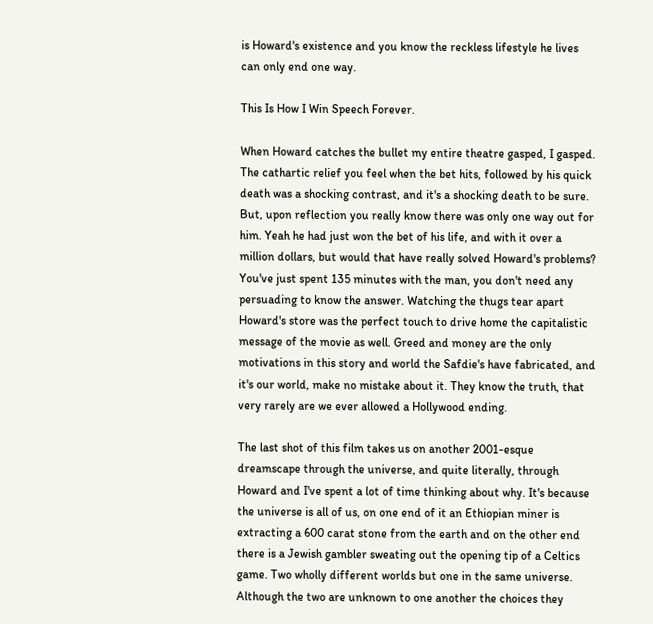is Howard's existence and you know the reckless lifestyle he lives can only end one way.

This Is How I Win Speech Forever.

When Howard catches the bullet my entire theatre gasped, I gasped. The cathartic relief you feel when the bet hits, followed by his quick death was a shocking contrast, and it's a shocking death to be sure. But, upon reflection you really know there was only one way out for him. Yeah he had just won the bet of his life, and with it over a million dollars, but would that have really solved Howard's problems? You've just spent 135 minutes with the man, you don't need any persuading to know the answer. Watching the thugs tear apart Howard's store was the perfect touch to drive home the capitalistic message of the movie as well. Greed and money are the only motivations in this story and world the Safdie's have fabricated, and it's our world, make no mistake about it. They know the truth, that very rarely are we ever allowed a Hollywood ending.

The last shot of this film takes us on another 2001-esque dreamscape through the universe, and quite literally, through Howard and I've spent a lot of time thinking about why. It's because the universe is all of us, on one end of it an Ethiopian miner is extracting a 600 carat stone from the earth and on the other end there is a Jewish gambler sweating out the opening tip of a Celtics game. Two wholly different worlds but one in the same universe. Although the two are unknown to one another the choices they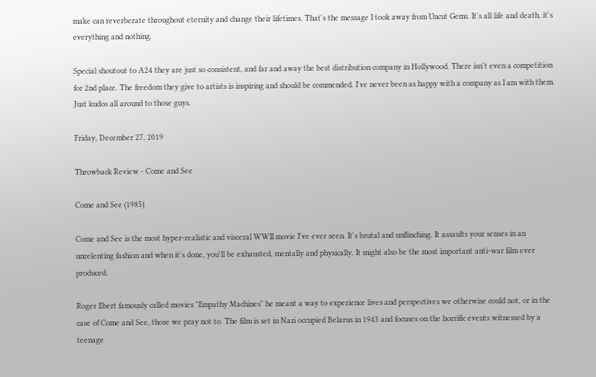make can reverberate throughout eternity and change their lifetimes. That's the message I took away from Uncut Gems. It's all life and death, it's everything and nothing.

Special shoutout to A24 they are just so consistent, and far and away the best distribution company in Hollywood. There isn't even a competition for 2nd place. The freedom they give to artists is inspiring and should be commended. I've never been as happy with a company as I am with them. Just kudos all around to those guys.

Friday, December 27, 2019

Throwback Review - Come and See

Come and See (1985)

Come and See is the most hyper-realistic and visceral WWII movie I've ever seen. It's brutal and unflinching. It assaults your senses in an unrelenting fashion and when it's done, you'll be exhausted, mentally and physically. It might also be the most important anti-war film ever produced.

Roger Ebert famously called movies "Empathy Machines" he meant a way to experience lives and perspectives we otherwise could not, or in the case of Come and See, those we pray not to. The film is set in Nazi occupied Belarus in 1943 and focuses on the horrific events witnessed by a teenage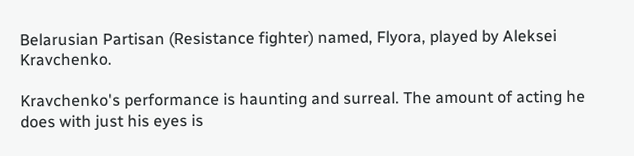Belarusian Partisan (Resistance fighter) named, Flyora, played by Aleksei Kravchenko.

Kravchenko's performance is haunting and surreal. The amount of acting he does with just his eyes is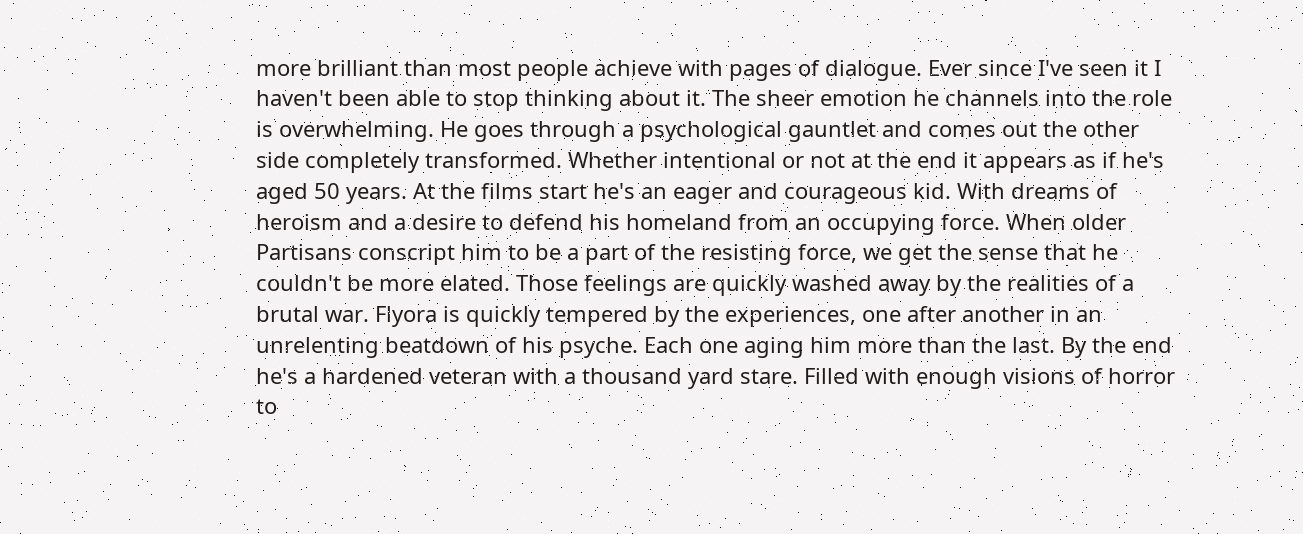more brilliant than most people achieve with pages of dialogue. Ever since I've seen it I haven't been able to stop thinking about it. The sheer emotion he channels into the role is overwhelming. He goes through a psychological gauntlet and comes out the other side completely transformed. Whether intentional or not at the end it appears as if he's aged 50 years. At the films start he's an eager and courageous kid. With dreams of heroism and a desire to defend his homeland from an occupying force. When older Partisans conscript him to be a part of the resisting force, we get the sense that he couldn't be more elated. Those feelings are quickly washed away by the realities of a brutal war. Flyora is quickly tempered by the experiences, one after another in an unrelenting beatdown of his psyche. Each one aging him more than the last. By the end he's a hardened veteran with a thousand yard stare. Filled with enough visions of horror to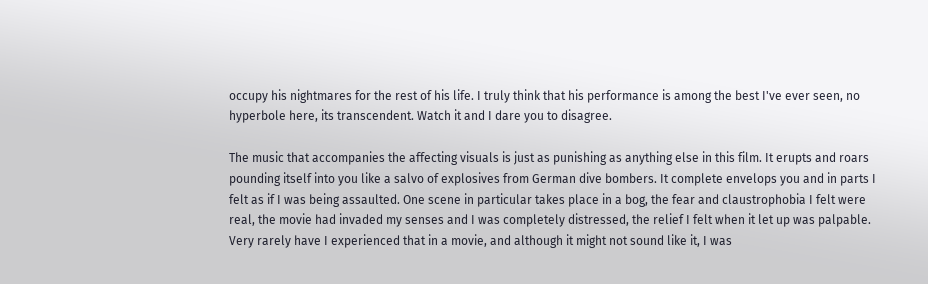occupy his nightmares for the rest of his life. I truly think that his performance is among the best I've ever seen, no hyperbole here, its transcendent. Watch it and I dare you to disagree.

The music that accompanies the affecting visuals is just as punishing as anything else in this film. It erupts and roars pounding itself into you like a salvo of explosives from German dive bombers. It complete envelops you and in parts I felt as if I was being assaulted. One scene in particular takes place in a bog, the fear and claustrophobia I felt were real, the movie had invaded my senses and I was completely distressed, the relief I felt when it let up was palpable. Very rarely have I experienced that in a movie, and although it might not sound like it, I was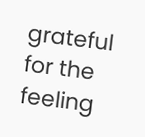grateful for the feeling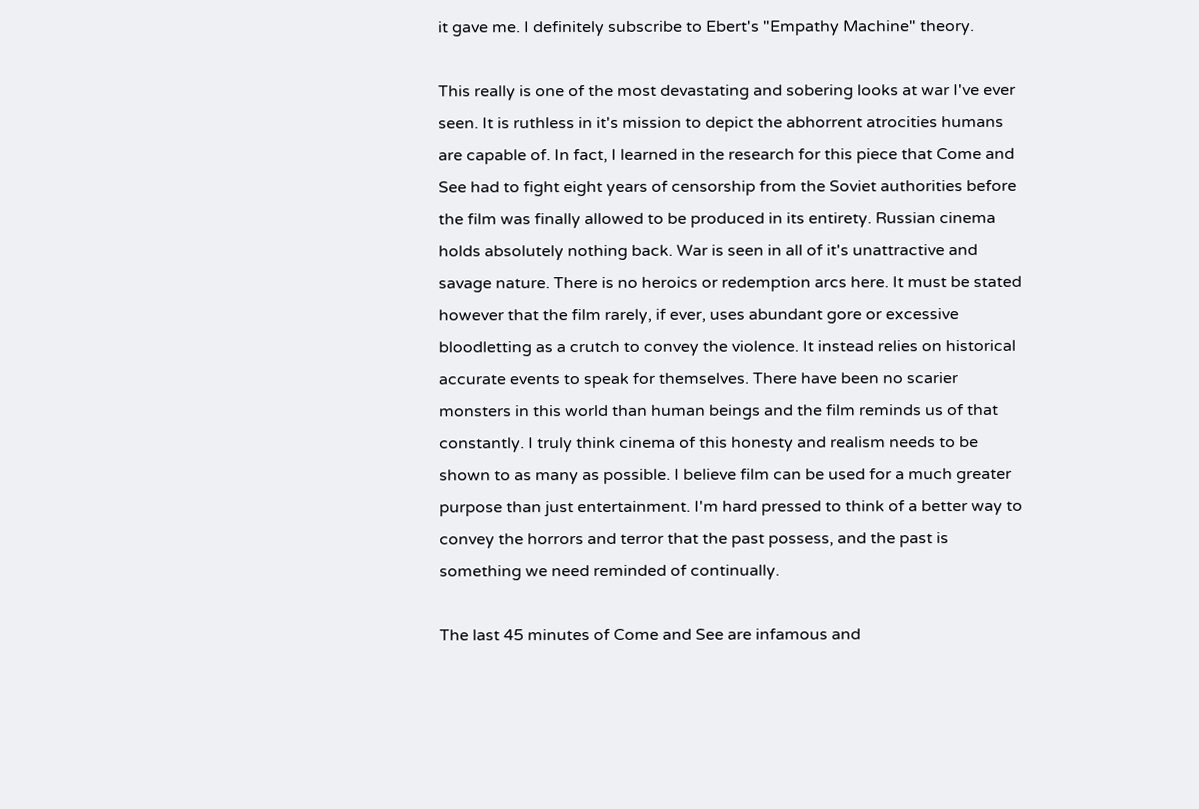it gave me. I definitely subscribe to Ebert's "Empathy Machine" theory.

This really is one of the most devastating and sobering looks at war I've ever seen. It is ruthless in it's mission to depict the abhorrent atrocities humans are capable of. In fact, I learned in the research for this piece that Come and See had to fight eight years of censorship from the Soviet authorities before the film was finally allowed to be produced in its entirety. Russian cinema holds absolutely nothing back. War is seen in all of it's unattractive and savage nature. There is no heroics or redemption arcs here. It must be stated however that the film rarely, if ever, uses abundant gore or excessive bloodletting as a crutch to convey the violence. It instead relies on historical accurate events to speak for themselves. There have been no scarier monsters in this world than human beings and the film reminds us of that constantly. I truly think cinema of this honesty and realism needs to be shown to as many as possible. I believe film can be used for a much greater purpose than just entertainment. I'm hard pressed to think of a better way to convey the horrors and terror that the past possess, and the past is something we need reminded of continually.

The last 45 minutes of Come and See are infamous and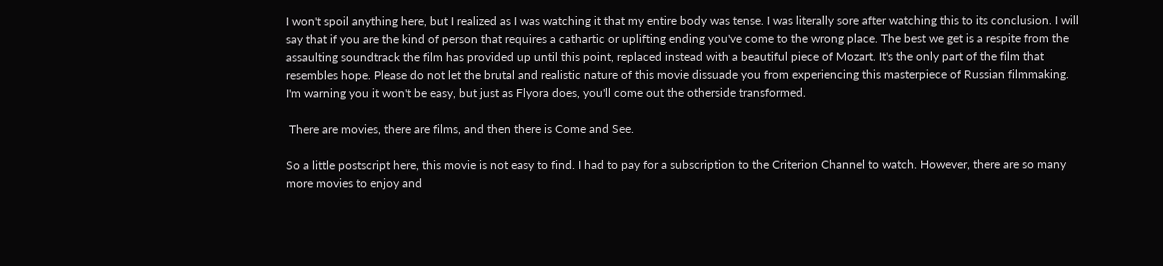I won't spoil anything here, but I realized as I was watching it that my entire body was tense. I was literally sore after watching this to its conclusion. I will say that if you are the kind of person that requires a cathartic or uplifting ending you've come to the wrong place. The best we get is a respite from the assaulting soundtrack the film has provided up until this point, replaced instead with a beautiful piece of Mozart. It's the only part of the film that resembles hope. Please do not let the brutal and realistic nature of this movie dissuade you from experiencing this masterpiece of Russian filmmaking. I'm warning you it won't be easy, but just as Flyora does, you'll come out the otherside transformed.

 There are movies, there are films, and then there is Come and See.

So a little postscript here, this movie is not easy to find. I had to pay for a subscription to the Criterion Channel to watch. However, there are so many more movies to enjoy and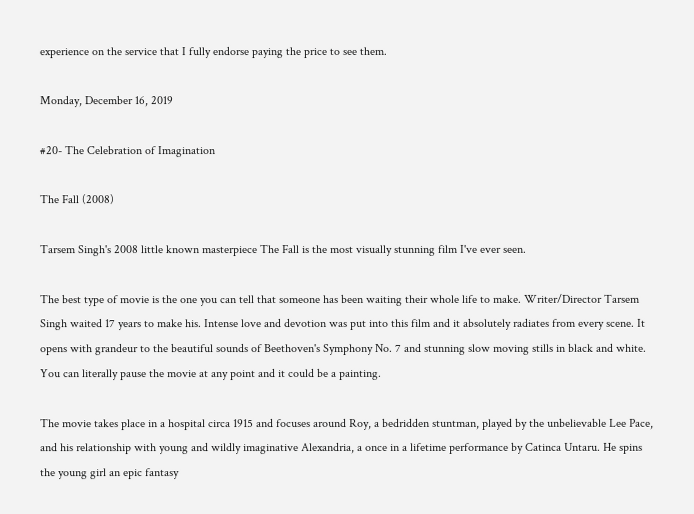experience on the service that I fully endorse paying the price to see them.

Monday, December 16, 2019

#20- The Celebration of Imagination

The Fall (2008)

Tarsem Singh's 2008 little known masterpiece The Fall is the most visually stunning film I've ever seen.

The best type of movie is the one you can tell that someone has been waiting their whole life to make. Writer/Director Tarsem Singh waited 17 years to make his. Intense love and devotion was put into this film and it absolutely radiates from every scene. It opens with grandeur to the beautiful sounds of Beethoven's Symphony No. 7 and stunning slow moving stills in black and white. You can literally pause the movie at any point and it could be a painting.

The movie takes place in a hospital circa 1915 and focuses around Roy, a bedridden stuntman, played by the unbelievable Lee Pace, and his relationship with young and wildly imaginative Alexandria, a once in a lifetime performance by Catinca Untaru. He spins the young girl an epic fantasy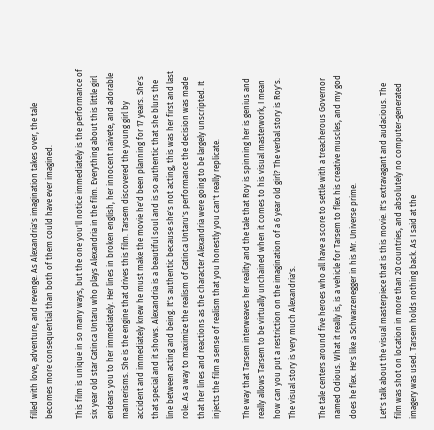filled with love, adventure, and revenge. As Alexandria's imagination takes over, the tale becomes more consequential than both of them could have ever imagined.

This film is unique in so many ways, but the one you'll notice immediately is the performance of six year old star Catinca Untaru who plays Alexandria in the film. Everything about this little girl endears you to her immediately. Her lines in broken english, her innocent naivete, and adorable mannerisms. She is the engine that drives this film. Tarsem discovered the young girl by accident and immediately knew he must make the movie he'd been planning for 17 years. She's that special and it shows. Alexandria is a beautiful soul and is so authentic that she blurs the line between acting and being. It's authentic because she's not acting, this was her first and last role. As a way to maximize the realism of Catinca Untaru's performance the decision was made that her lines and reactions as the character Alexandria were going to be largely unscripted. It injects the film a sense of realism that you honestly you can't really replicate.

The way that Tarsem interweaves her reality and the tale that Roy is spinning her is genius and really allows Tarsem to be virtually unchained when it comes to his visual masterwork, I mean how can you put a restriction on the imagination of a 6 year old girl? The verbal story is Roy's. The visual story is very much Alexandria's.

The tale centers around five heroes who all have a score to settle with a treacherous Governor named Odious. What it really is, is a vehicle for Tarsem to flex his creative muscles, and my god does he flex. He's like a Schwarzenegger in his Mr. Universe prime.

Let's talk about the visual masterpiece that is this movie. It's extravagant and audacious. The film was shot on location in more than 20 countries, and absolutely no computer-generated imagery was used. Tarsem holds nothing back. As I said at the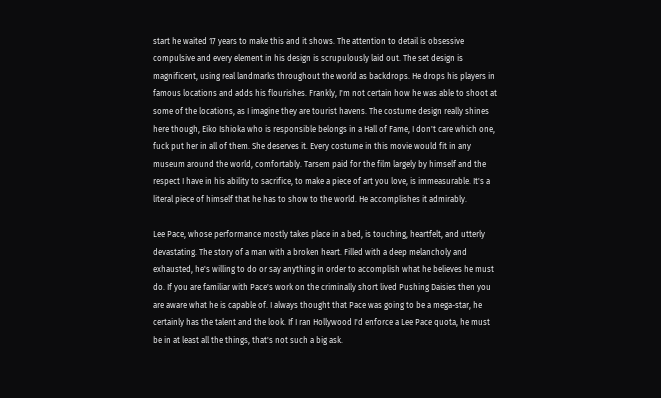start he waited 17 years to make this and it shows. The attention to detail is obsessive compulsive and every element in his design is scrupulously laid out. The set design is magnificent, using real landmarks throughout the world as backdrops. He drops his players in famous locations and adds his flourishes. Frankly, I'm not certain how he was able to shoot at some of the locations, as I imagine they are tourist havens. The costume design really shines here though, Eiko Ishioka who is responsible belongs in a Hall of Fame, I don't care which one, fuck put her in all of them. She deserves it. Every costume in this movie would fit in any museum around the world, comfortably. Tarsem paid for the film largely by himself and the respect I have in his ability to sacrifice, to make a piece of art you love, is immeasurable. It's a literal piece of himself that he has to show to the world. He accomplishes it admirably.

Lee Pace, whose performance mostly takes place in a bed, is touching, heartfelt, and utterly devastating. The story of a man with a broken heart. Filled with a deep melancholy and exhausted, he's willing to do or say anything in order to accomplish what he believes he must do. If you are familiar with Pace's work on the criminally short lived Pushing Daisies then you are aware what he is capable of. I always thought that Pace was going to be a mega-star, he certainly has the talent and the look. If I ran Hollywood I'd enforce a Lee Pace quota, he must be in at least all the things, that's not such a big ask.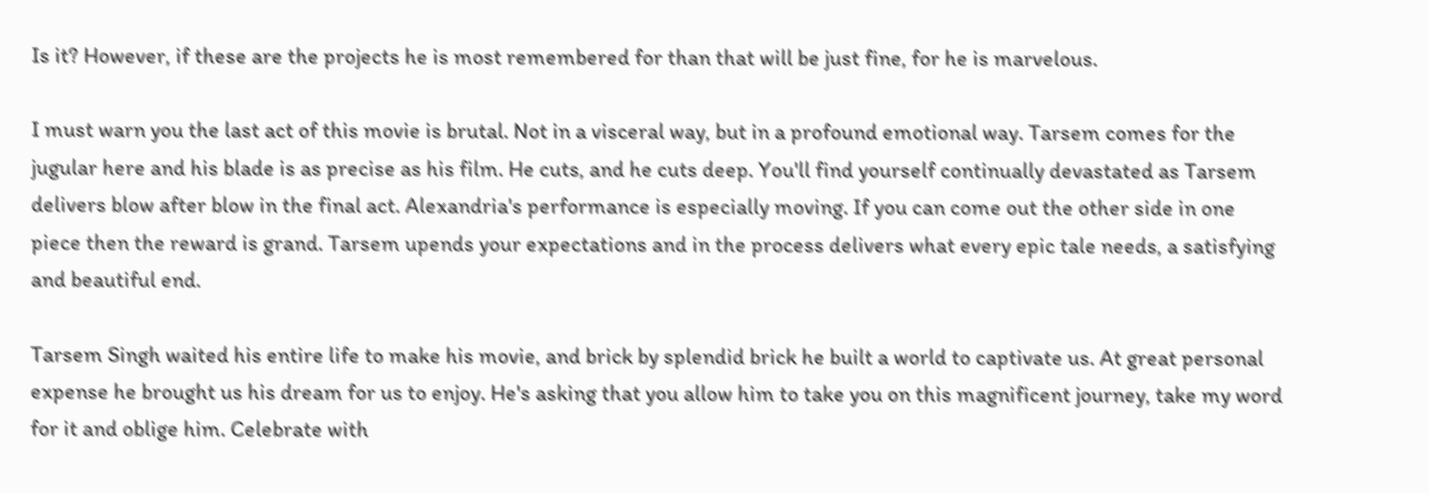Is it? However, if these are the projects he is most remembered for than that will be just fine, for he is marvelous.

I must warn you the last act of this movie is brutal. Not in a visceral way, but in a profound emotional way. Tarsem comes for the jugular here and his blade is as precise as his film. He cuts, and he cuts deep. You'll find yourself continually devastated as Tarsem delivers blow after blow in the final act. Alexandria's performance is especially moving. If you can come out the other side in one piece then the reward is grand. Tarsem upends your expectations and in the process delivers what every epic tale needs, a satisfying and beautiful end.

Tarsem Singh waited his entire life to make his movie, and brick by splendid brick he built a world to captivate us. At great personal expense he brought us his dream for us to enjoy. He's asking that you allow him to take you on this magnificent journey, take my word for it and oblige him. Celebrate with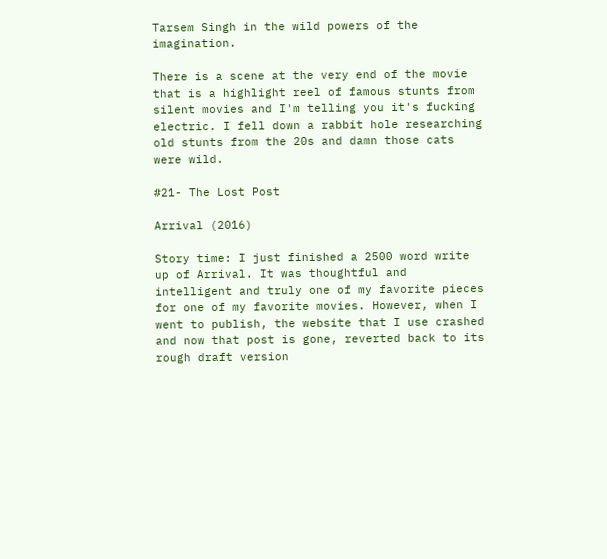Tarsem Singh in the wild powers of the imagination.

There is a scene at the very end of the movie that is a highlight reel of famous stunts from silent movies and I'm telling you it's fucking electric. I fell down a rabbit hole researching old stunts from the 20s and damn those cats were wild.

#21- The Lost Post

Arrival (2016)

Story time: I just finished a 2500 word write up of Arrival. It was thoughtful and intelligent and truly one of my favorite pieces for one of my favorite movies. However, when I went to publish, the website that I use crashed and now that post is gone, reverted back to its rough draft version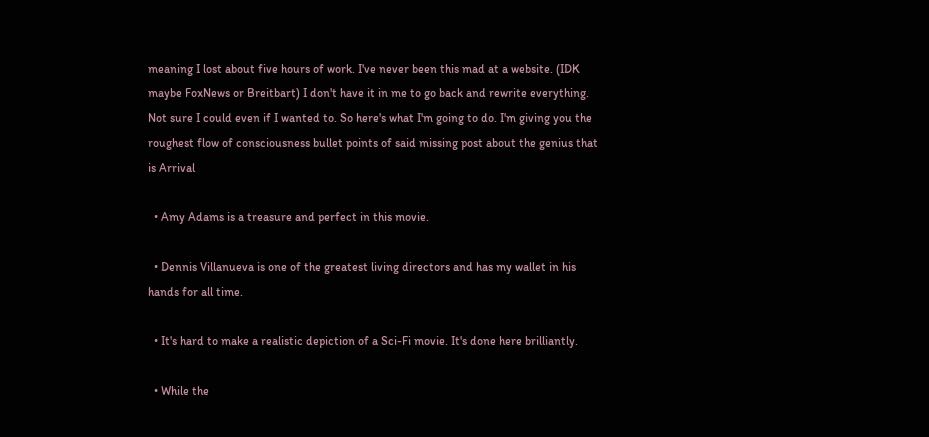meaning I lost about five hours of work. I've never been this mad at a website. (IDK maybe FoxNews or Breitbart) I don't have it in me to go back and rewrite everything. Not sure I could even if I wanted to. So here's what I'm going to do. I'm giving you the roughest flow of consciousness bullet points of said missing post about the genius that is Arrival

  • Amy Adams is a treasure and perfect in this movie.

  • Dennis Villanueva is one of the greatest living directors and has my wallet in his hands for all time.

  • It's hard to make a realistic depiction of a Sci-Fi movie. It's done here brilliantly.

  • While the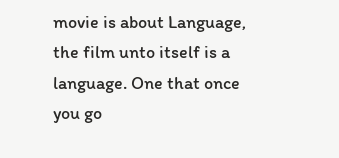movie is about Language, the film unto itself is a language. One that once you go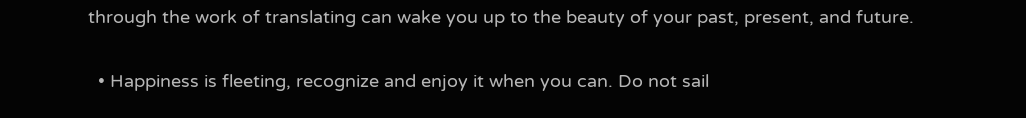through the work of translating can wake you up to the beauty of your past, present, and future.

  • Happiness is fleeting, recognize and enjoy it when you can. Do not sail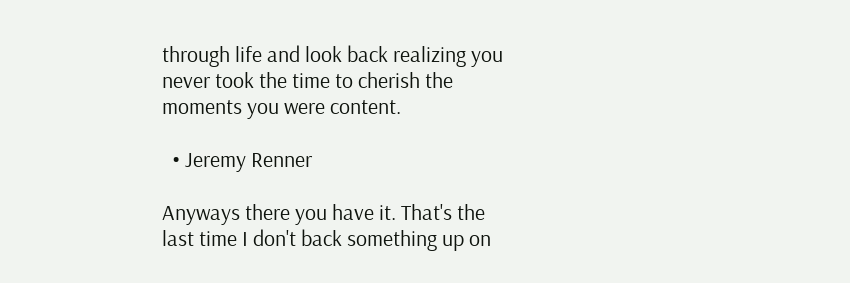through life and look back realizing you never took the time to cherish the moments you were content.

  • Jeremy Renner

Anyways there you have it. That's the last time I don't back something up on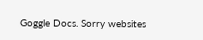Goggle Docs. Sorry websites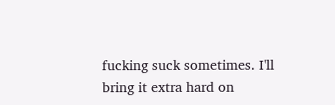fucking suck sometimes. I'll bring it extra hard on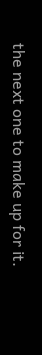the next one to make up for it.